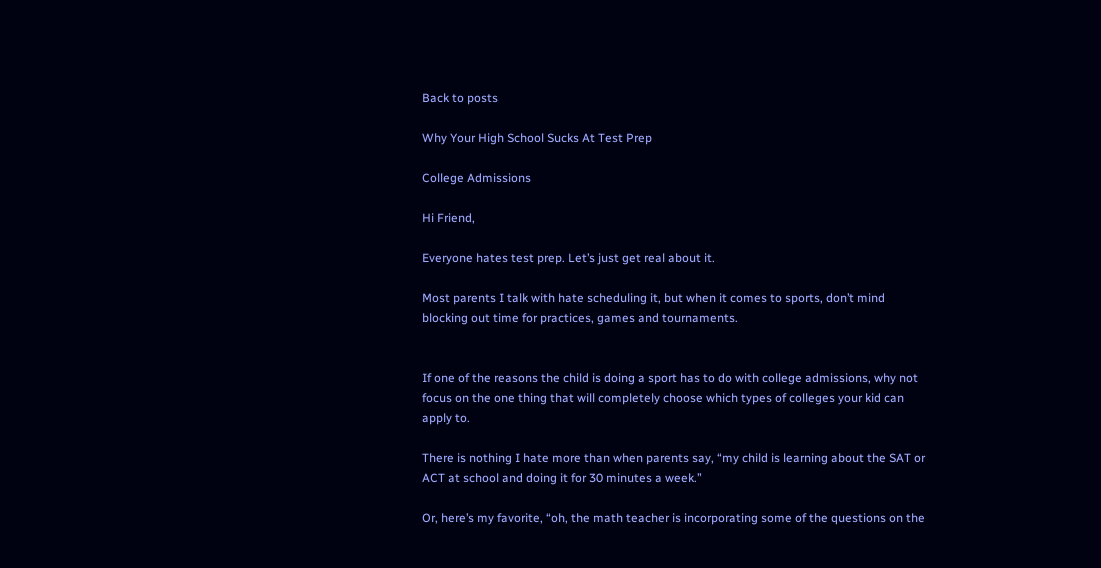Back to posts

Why Your High School Sucks At Test Prep

College Admissions

Hi Friend,

Everyone hates test prep. Let’s just get real about it.

Most parents I talk with hate scheduling it, but when it comes to sports, don’t mind blocking out time for practices, games and tournaments.


If one of the reasons the child is doing a sport has to do with college admissions, why not focus on the one thing that will completely choose which types of colleges your kid can apply to.

There is nothing I hate more than when parents say, “my child is learning about the SAT or ACT at school and doing it for 30 minutes a week.”

Or, here’s my favorite, “oh, the math teacher is incorporating some of the questions on the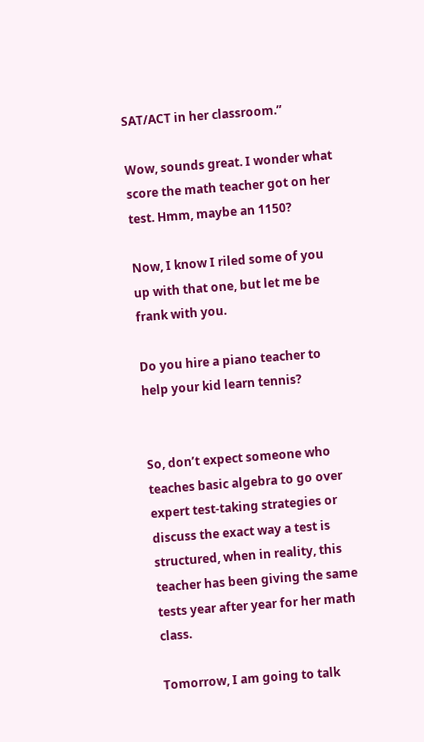SAT/ACT in her classroom.”

Wow, sounds great. I wonder what score the math teacher got on her test. Hmm, maybe an 1150?

Now, I know I riled some of you up with that one, but let me be frank with you.

Do you hire a piano teacher to help your kid learn tennis?


So, don’t expect someone who teaches basic algebra to go over expert test-taking strategies or discuss the exact way a test is structured, when in reality, this teacher has been giving the same tests year after year for her math class.

Tomorrow, I am going to talk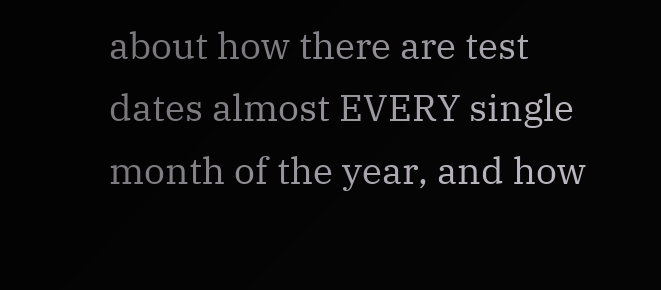about how there are test dates almost EVERY single month of the year, and how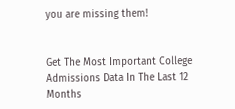you are missing them!


Get The Most Important College Admissions Data In The Last 12 Months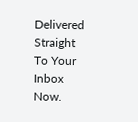Delivered Straight To Your Inbox Now.